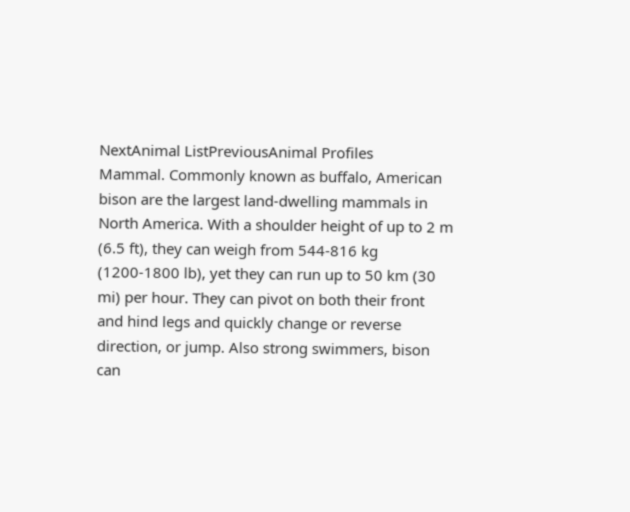NextAnimal ListPreviousAnimal Profiles
Mammal. Commonly known as buffalo, American bison are the largest land-dwelling mammals in North America. With a shoulder height of up to 2 m (6.5 ft), they can weigh from 544-816 kg (1200-1800 lb), yet they can run up to 50 km (30 mi) per hour. They can pivot on both their front and hind legs and quickly change or reverse direction, or jump. Also strong swimmers, bison can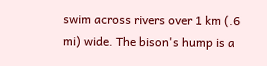swim across rivers over 1 km (.6 mi) wide. The bison's hump is a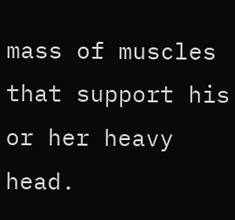mass of muscles that support his or her heavy head.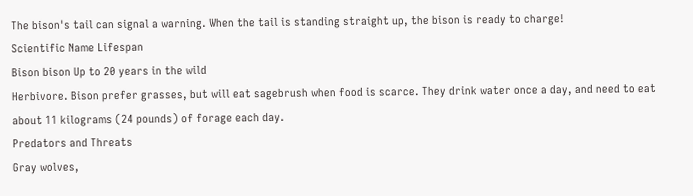The bison's tail can signal a warning. When the tail is standing straight up, the bison is ready to charge!
Scientific Name Lifespan
Bison bison Up to 20 years in the wild
Herbivore. Bison prefer grasses, but will eat sagebrush when food is scarce. They drink water once a day, and need to eat about 11 kilograms (24 pounds) of forage each day.
Predators and Threats
Gray wolves,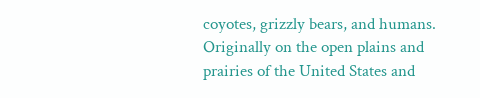coyotes, grizzly bears, and humans.
Originally on the open plains and prairies of the United States and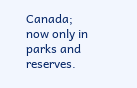Canada; now only in parks and reserves.